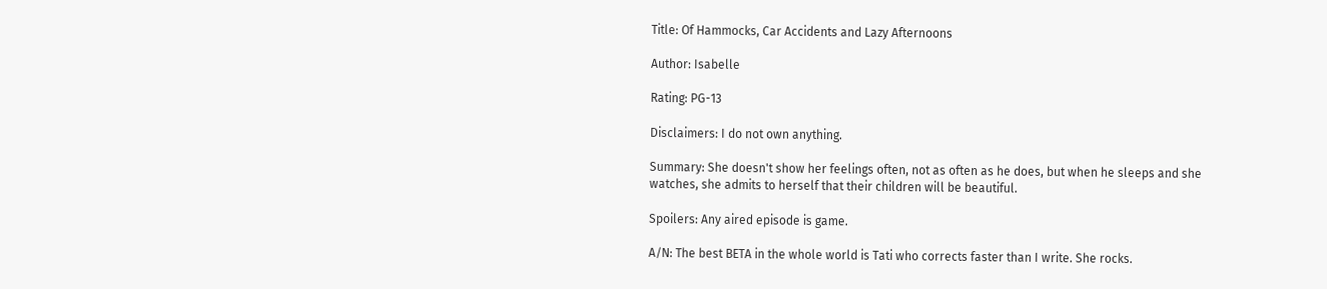Title: Of Hammocks, Car Accidents and Lazy Afternoons

Author: Isabelle

Rating: PG-13

Disclaimers: I do not own anything.

Summary: She doesn't show her feelings often, not as often as he does, but when he sleeps and she watches, she admits to herself that their children will be beautiful.

Spoilers: Any aired episode is game.

A/N: The best BETA in the whole world is Tati who corrects faster than I write. She rocks.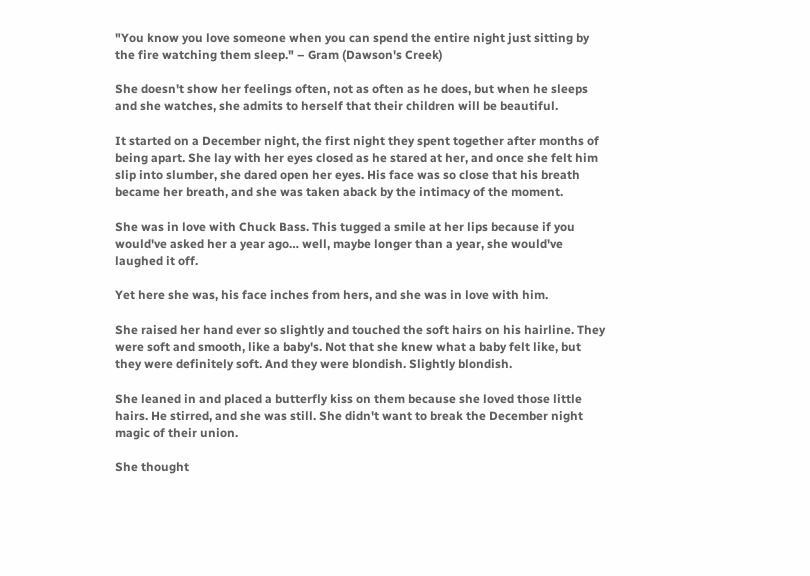"You know you love someone when you can spend the entire night just sitting by the fire watching them sleep." – Gram (Dawson's Creek)

She doesn't show her feelings often, not as often as he does, but when he sleeps and she watches, she admits to herself that their children will be beautiful.

It started on a December night, the first night they spent together after months of being apart. She lay with her eyes closed as he stared at her, and once she felt him slip into slumber, she dared open her eyes. His face was so close that his breath became her breath, and she was taken aback by the intimacy of the moment.

She was in love with Chuck Bass. This tugged a smile at her lips because if you would've asked her a year ago… well, maybe longer than a year, she would've laughed it off.

Yet here she was, his face inches from hers, and she was in love with him.

She raised her hand ever so slightly and touched the soft hairs on his hairline. They were soft and smooth, like a baby's. Not that she knew what a baby felt like, but they were definitely soft. And they were blondish. Slightly blondish.

She leaned in and placed a butterfly kiss on them because she loved those little hairs. He stirred, and she was still. She didn't want to break the December night magic of their union.

She thought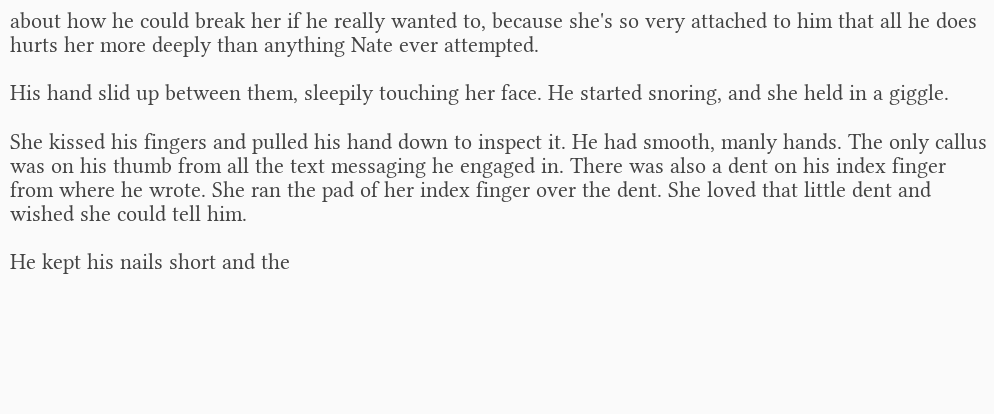about how he could break her if he really wanted to, because she's so very attached to him that all he does hurts her more deeply than anything Nate ever attempted.

His hand slid up between them, sleepily touching her face. He started snoring, and she held in a giggle.

She kissed his fingers and pulled his hand down to inspect it. He had smooth, manly hands. The only callus was on his thumb from all the text messaging he engaged in. There was also a dent on his index finger from where he wrote. She ran the pad of her index finger over the dent. She loved that little dent and wished she could tell him.

He kept his nails short and the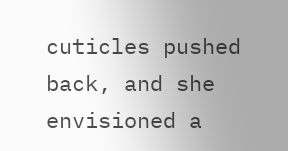cuticles pushed back, and she envisioned a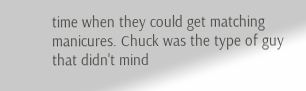time when they could get matching manicures. Chuck was the type of guy that didn't mind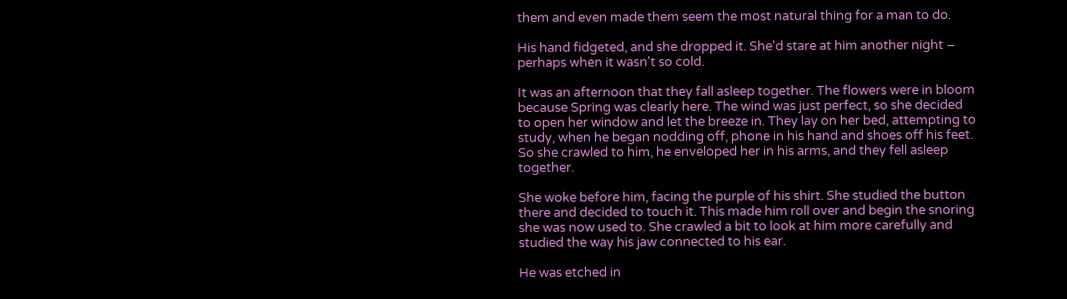them and even made them seem the most natural thing for a man to do.

His hand fidgeted, and she dropped it. She'd stare at him another night – perhaps when it wasn't so cold.

It was an afternoon that they fall asleep together. The flowers were in bloom because Spring was clearly here. The wind was just perfect, so she decided to open her window and let the breeze in. They lay on her bed, attempting to study, when he began nodding off, phone in his hand and shoes off his feet. So she crawled to him, he enveloped her in his arms, and they fell asleep together.

She woke before him, facing the purple of his shirt. She studied the button there and decided to touch it. This made him roll over and begin the snoring she was now used to. She crawled a bit to look at him more carefully and studied the way his jaw connected to his ear.

He was etched in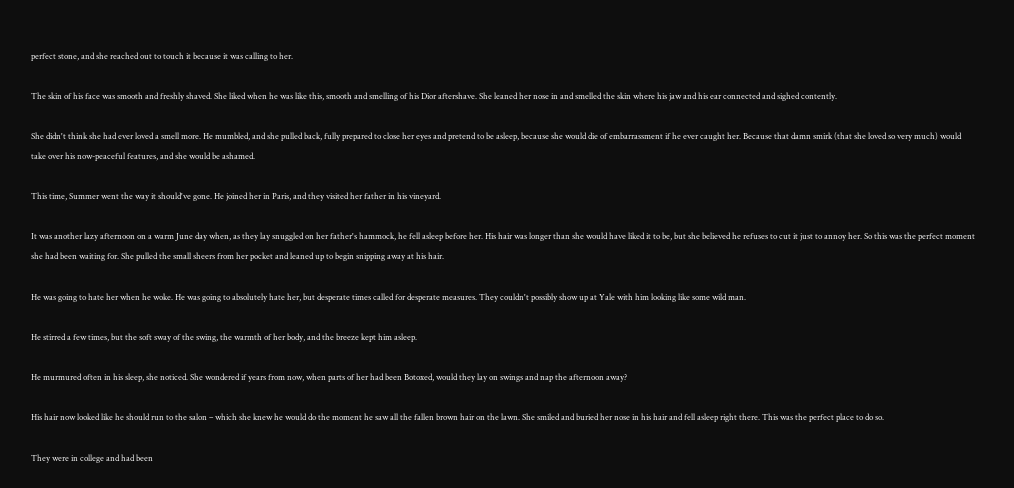perfect stone, and she reached out to touch it because it was calling to her.

The skin of his face was smooth and freshly shaved. She liked when he was like this, smooth and smelling of his Dior aftershave. She leaned her nose in and smelled the skin where his jaw and his ear connected and sighed contently.

She didn't think she had ever loved a smell more. He mumbled, and she pulled back, fully prepared to close her eyes and pretend to be asleep, because she would die of embarrassment if he ever caught her. Because that damn smirk (that she loved so very much) would take over his now-peaceful features, and she would be ashamed.

This time, Summer went the way it should've gone. He joined her in Paris, and they visited her father in his vineyard.

It was another lazy afternoon on a warm June day when, as they lay snuggled on her father's hammock, he fell asleep before her. His hair was longer than she would have liked it to be, but she believed he refuses to cut it just to annoy her. So this was the perfect moment she had been waiting for. She pulled the small sheers from her pocket and leaned up to begin snipping away at his hair.

He was going to hate her when he woke. He was going to absolutely hate her, but desperate times called for desperate measures. They couldn't possibly show up at Yale with him looking like some wild man.

He stirred a few times, but the soft sway of the swing, the warmth of her body, and the breeze kept him asleep.

He murmured often in his sleep, she noticed. She wondered if years from now, when parts of her had been Botoxed, would they lay on swings and nap the afternoon away?

His hair now looked like he should run to the salon – which she knew he would do the moment he saw all the fallen brown hair on the lawn. She smiled and buried her nose in his hair and fell asleep right there. This was the perfect place to do so.

They were in college and had been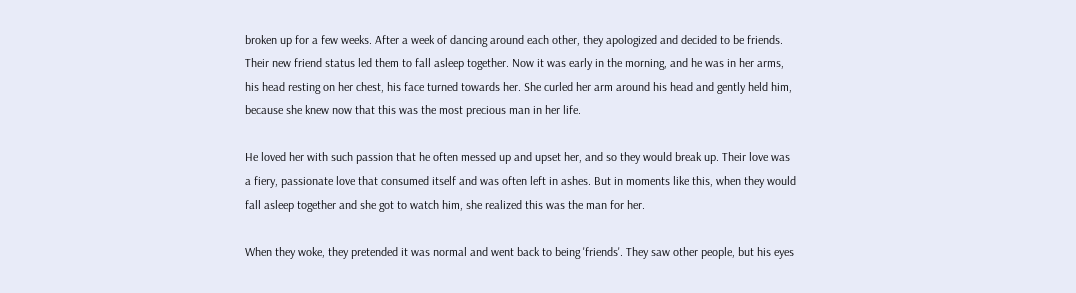broken up for a few weeks. After a week of dancing around each other, they apologized and decided to be friends. Their new friend status led them to fall asleep together. Now it was early in the morning, and he was in her arms, his head resting on her chest, his face turned towards her. She curled her arm around his head and gently held him, because she knew now that this was the most precious man in her life.

He loved her with such passion that he often messed up and upset her, and so they would break up. Their love was a fiery, passionate love that consumed itself and was often left in ashes. But in moments like this, when they would fall asleep together and she got to watch him, she realized this was the man for her.

When they woke, they pretended it was normal and went back to being 'friends'. They saw other people, but his eyes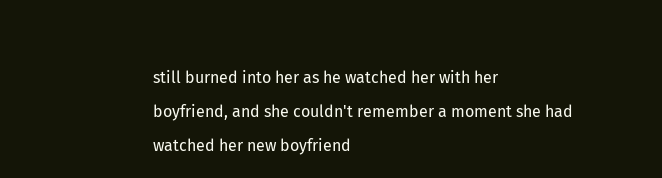still burned into her as he watched her with her boyfriend, and she couldn't remember a moment she had watched her new boyfriend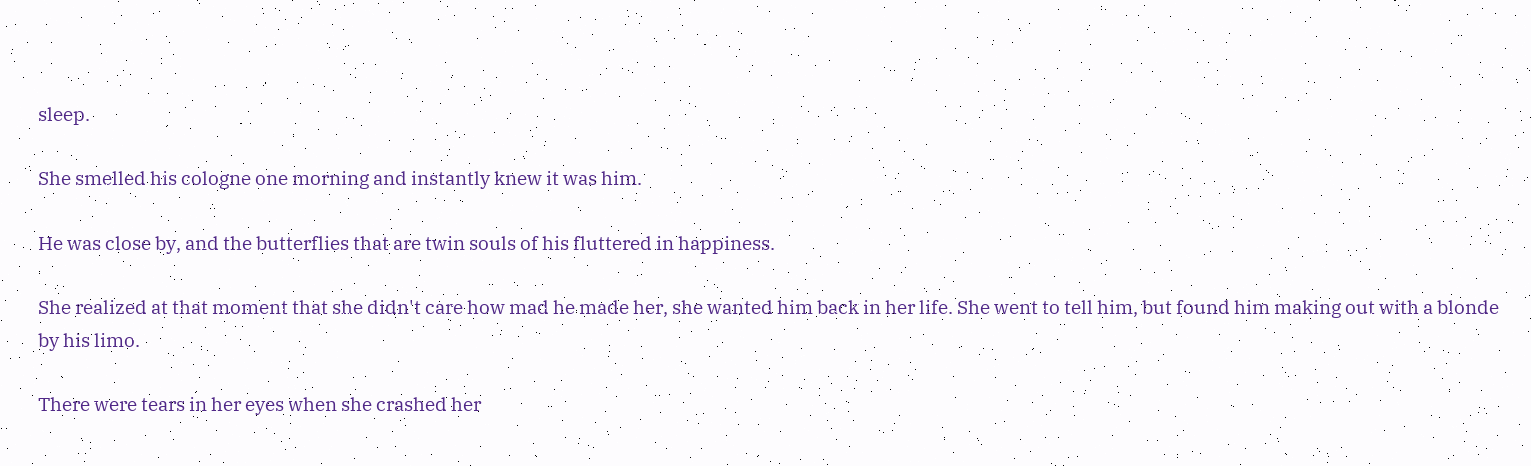sleep.

She smelled his cologne one morning and instantly knew it was him.

He was close by, and the butterflies that are twin souls of his fluttered in happiness.

She realized at that moment that she didn't care how mad he made her, she wanted him back in her life. She went to tell him, but found him making out with a blonde by his limo.

There were tears in her eyes when she crashed her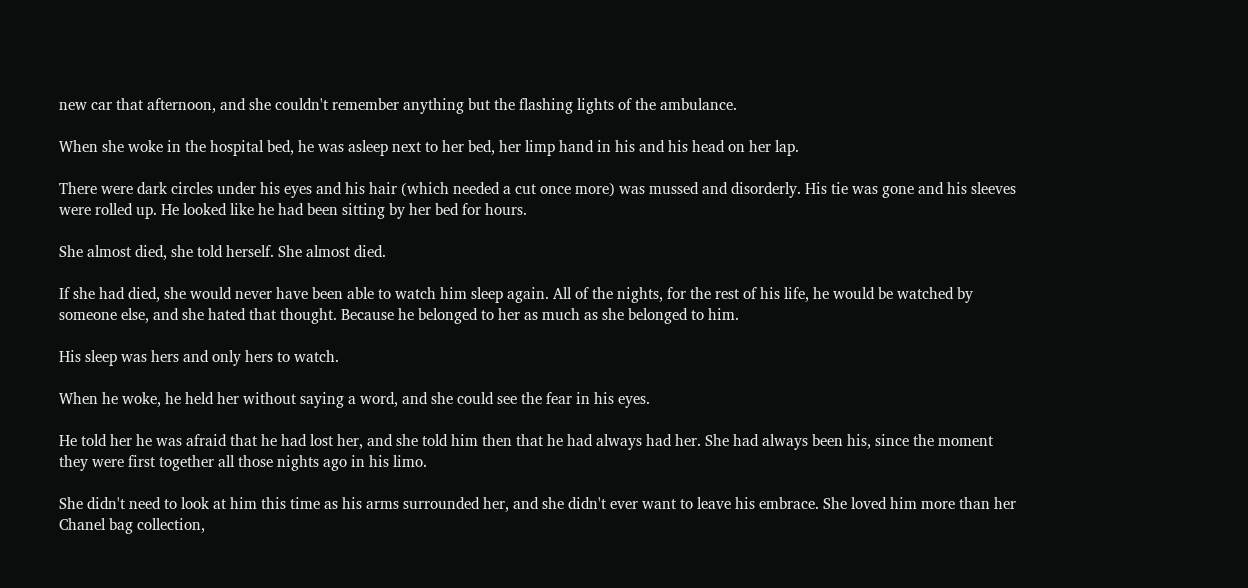new car that afternoon, and she couldn't remember anything but the flashing lights of the ambulance.

When she woke in the hospital bed, he was asleep next to her bed, her limp hand in his and his head on her lap.

There were dark circles under his eyes and his hair (which needed a cut once more) was mussed and disorderly. His tie was gone and his sleeves were rolled up. He looked like he had been sitting by her bed for hours.

She almost died, she told herself. She almost died.

If she had died, she would never have been able to watch him sleep again. All of the nights, for the rest of his life, he would be watched by someone else, and she hated that thought. Because he belonged to her as much as she belonged to him.

His sleep was hers and only hers to watch.

When he woke, he held her without saying a word, and she could see the fear in his eyes.

He told her he was afraid that he had lost her, and she told him then that he had always had her. She had always been his, since the moment they were first together all those nights ago in his limo.

She didn't need to look at him this time as his arms surrounded her, and she didn't ever want to leave his embrace. She loved him more than her Chanel bag collection,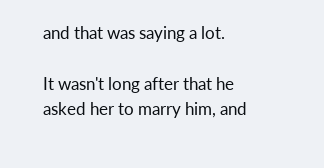and that was saying a lot.

It wasn't long after that he asked her to marry him, and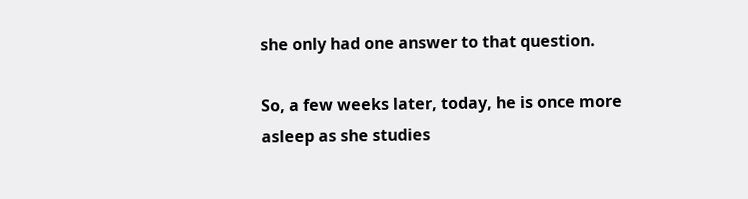she only had one answer to that question.

So, a few weeks later, today, he is once more asleep as she studies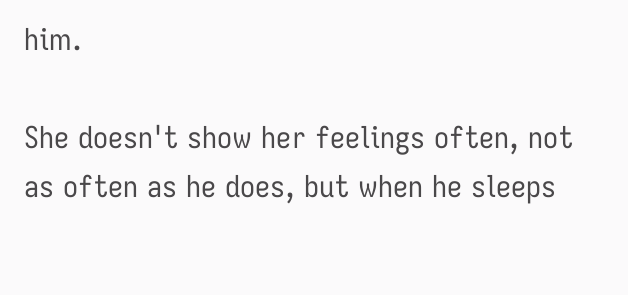him.

She doesn't show her feelings often, not as often as he does, but when he sleeps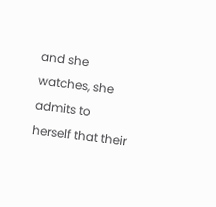and she watches, she admits to herself that their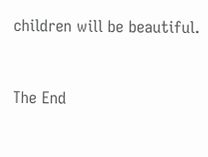children will be beautiful.


The End